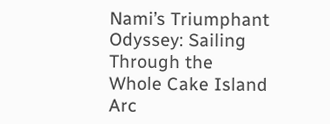Nami’s Triumphant Odyssey: Sailing Through the Whole Cake Island Arc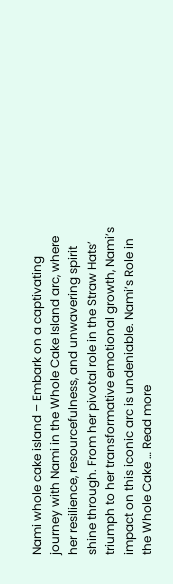Nami whole cake island – Embark on a captivating journey with Nami in the Whole Cake Island arc, where her resilience, resourcefulness, and unwavering spirit shine through. From her pivotal role in the Straw Hats’ triumph to her transformative emotional growth, Nami’s impact on this iconic arc is undeniable. Nami’s Role in the Whole Cake … Read more